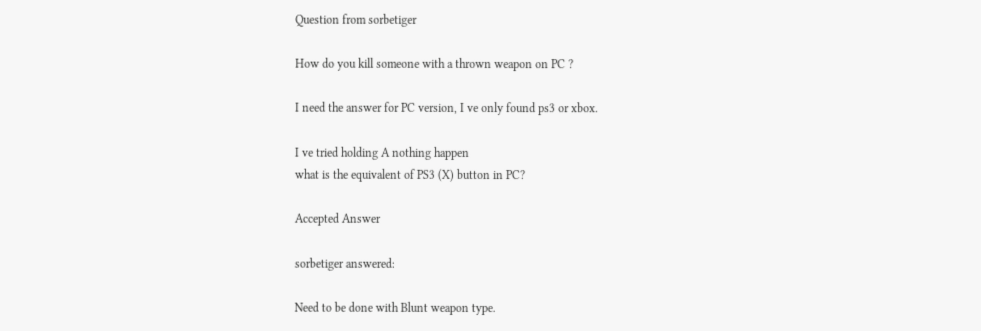Question from sorbetiger

How do you kill someone with a thrown weapon on PC ?

I need the answer for PC version, I ve only found ps3 or xbox.

I ve tried holding A nothing happen
what is the equivalent of PS3 (X) button in PC?

Accepted Answer

sorbetiger answered:

Need to be done with Blunt weapon type.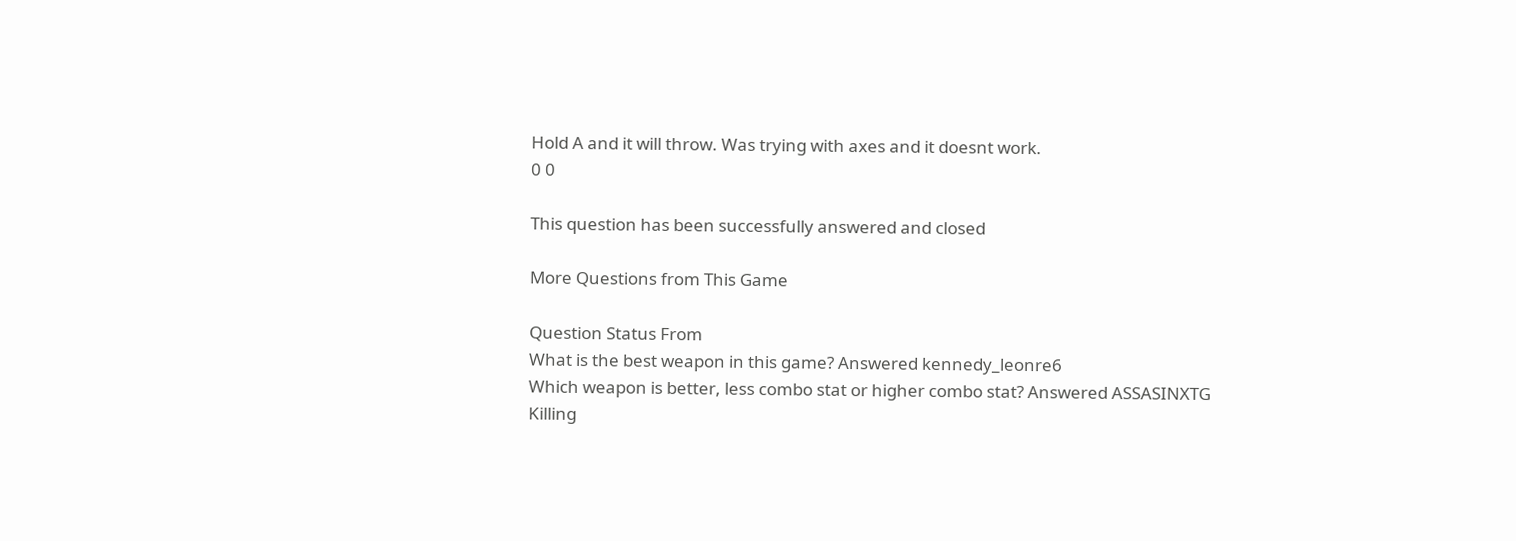Hold A and it will throw. Was trying with axes and it doesnt work.
0 0

This question has been successfully answered and closed

More Questions from This Game

Question Status From
What is the best weapon in this game? Answered kennedy_leonre6
Which weapon is better, less combo stat or higher combo stat? Answered ASSASINXTG
Killing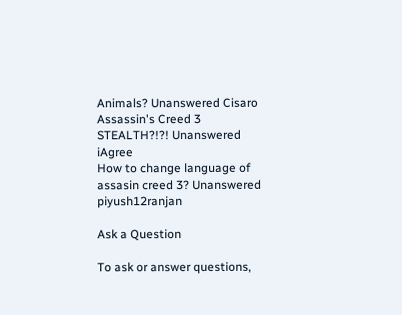Animals? Unanswered Cisaro
Assassin's Creed 3 STEALTH?!?! Unanswered iAgree
How to change language of assasin creed 3? Unanswered piyush12ranjan

Ask a Question

To ask or answer questions,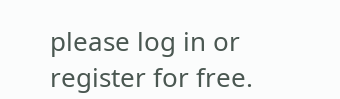please log in or register for free.